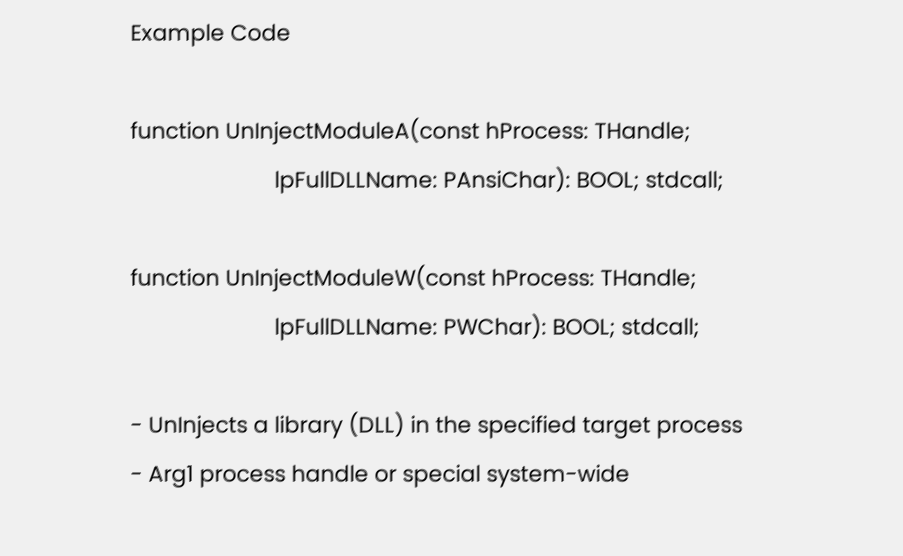Example Code

function UnInjectModuleA(const hProcess: THandle;
                        lpFullDLLName: PAnsiChar): BOOL; stdcall;

function UnInjectModuleW(const hProcess: THandle;
                        lpFullDLLName: PWChar): BOOL; stdcall;

- UnInjects a library (DLL) in the specified target process
- Arg1 process handle or special system-wide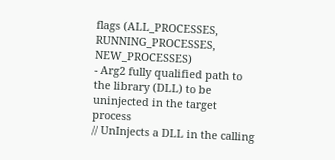flags (ALL_PROCESSES, RUNNING_PROCESSES, NEW_PROCESSES)
- Arg2 fully qualified path to the library (DLL) to be uninjected in the target process
// UnInjects a DLL in the calling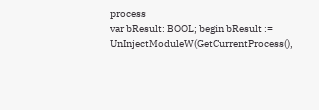process
var bResult: BOOL; begin bResult := UnInjectModuleW(GetCurrentProcess(),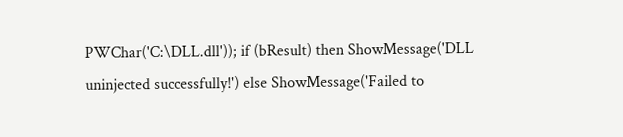PWChar('C:\DLL.dll')); if (bResult) then ShowMessage('DLL uninjected successfully!') else ShowMessage('Failed to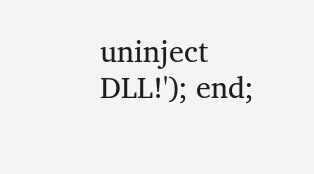uninject DLL!'); end;